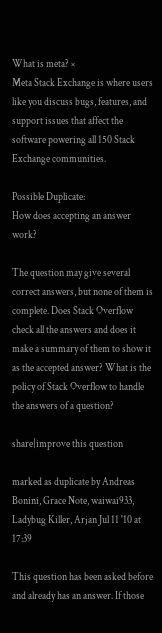What is meta? ×
Meta Stack Exchange is where users like you discuss bugs, features, and support issues that affect the software powering all 150 Stack Exchange communities.

Possible Duplicate:
How does accepting an answer work?

The question may give several correct answers, but none of them is complete. Does Stack Overflow check all the answers and does it make a summary of them to show it as the accepted answer? What is the policy of Stack Overflow to handle the answers of a question?

share|improve this question

marked as duplicate by Andreas Bonini, Grace Note, waiwai933, Ladybug Killer, Arjan Jul 11 '10 at 17:39

This question has been asked before and already has an answer. If those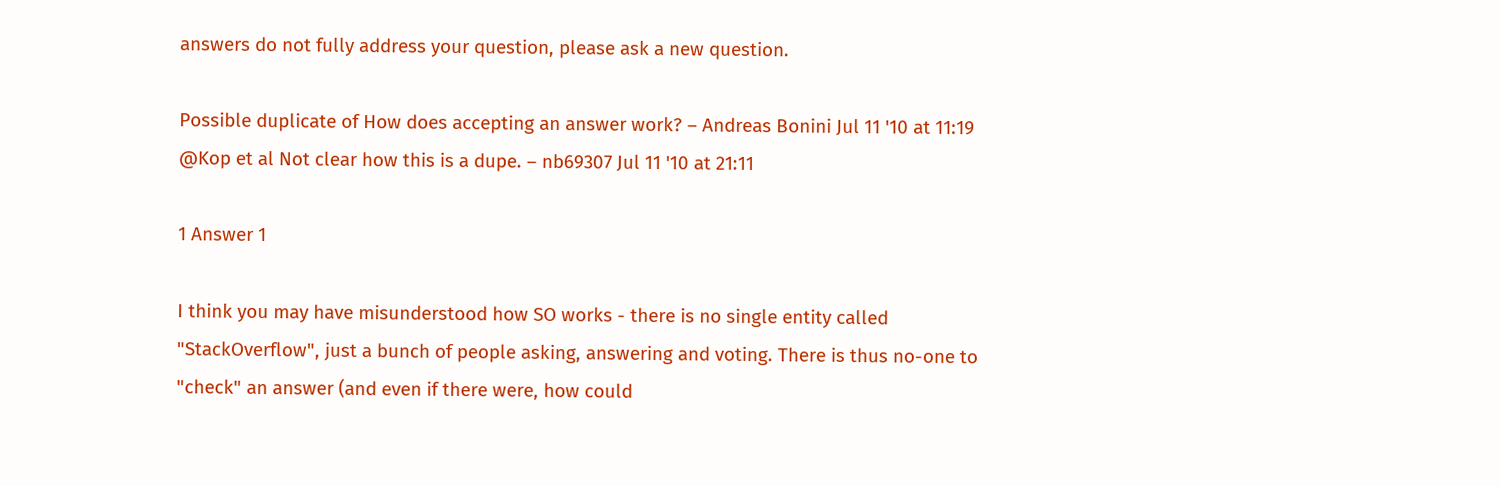answers do not fully address your question, please ask a new question.

Possible duplicate of How does accepting an answer work? – Andreas Bonini Jul 11 '10 at 11:19
@Kop et al Not clear how this is a dupe. – nb69307 Jul 11 '10 at 21:11

1 Answer 1

I think you may have misunderstood how SO works - there is no single entity called "StackOverflow", just a bunch of people asking, answering and voting. There is thus no-one to "check" an answer (and even if there were, how could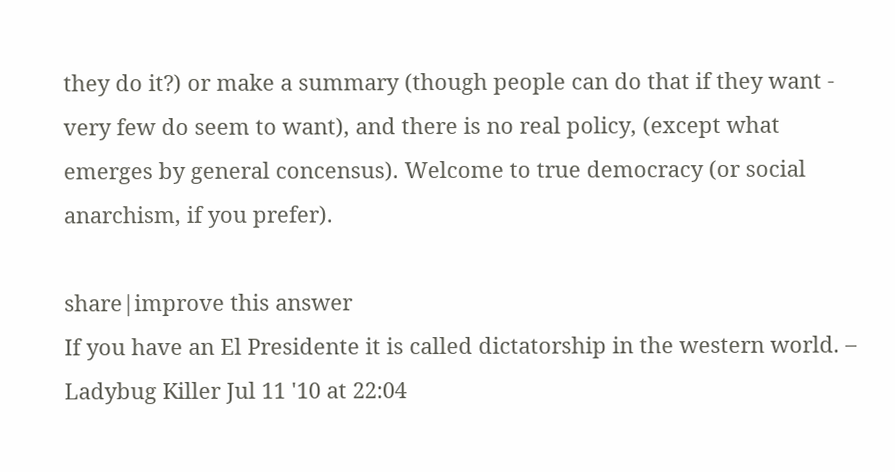they do it?) or make a summary (though people can do that if they want - very few do seem to want), and there is no real policy, (except what emerges by general concensus). Welcome to true democracy (or social anarchism, if you prefer).

share|improve this answer
If you have an El Presidente it is called dictatorship in the western world. – Ladybug Killer Jul 11 '10 at 22:04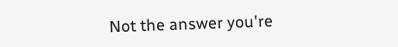Not the answer you're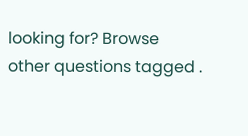looking for? Browse other questions tagged .